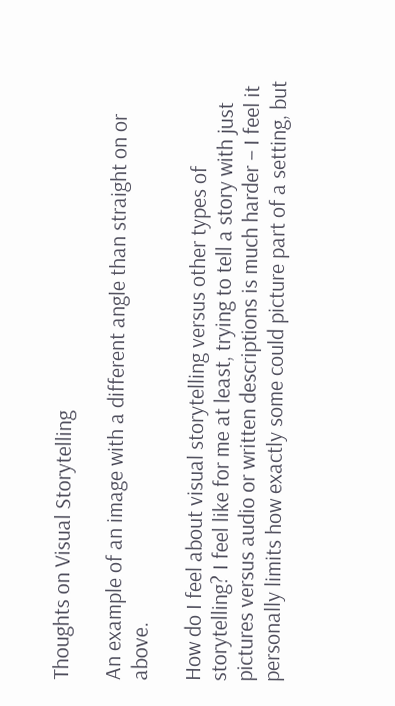Thoughts on Visual Storytelling

An example of an image with a different angle than straight on or above.

How do I feel about visual storytelling versus other types of storytelling? I feel like for me at least, trying to tell a story with just pictures versus audio or written descriptions is much harder – I feel it personally limits how exactly some could picture part of a setting, but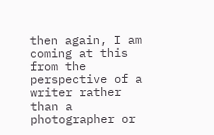then again, I am coming at this from the perspective of a writer rather than a photographer or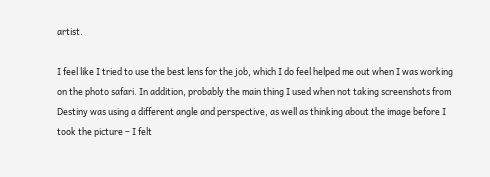artist.

I feel like I tried to use the best lens for the job, which I do feel helped me out when I was working on the photo safari. In addition, probably the main thing I used when not taking screenshots from Destiny was using a different angle and perspective, as well as thinking about the image before I took the picture – I felt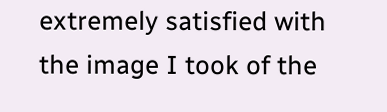extremely satisfied with the image I took of the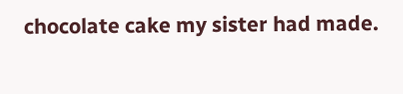chocolate cake my sister had made.